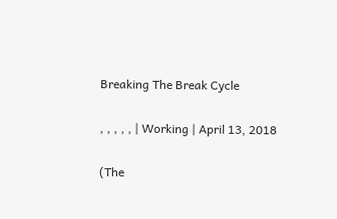Breaking The Break Cycle

, , , , , | Working | April 13, 2018

(The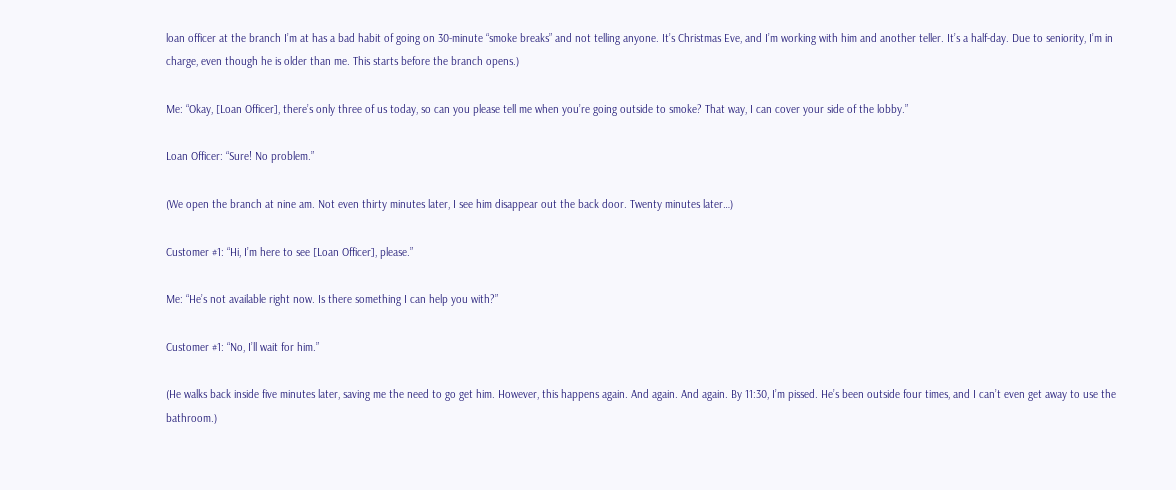loan officer at the branch I’m at has a bad habit of going on 30-minute “smoke breaks” and not telling anyone. It’s Christmas Eve, and I’m working with him and another teller. It’s a half-day. Due to seniority, I’m in charge, even though he is older than me. This starts before the branch opens.)

Me: “Okay, [Loan Officer], there’s only three of us today, so can you please tell me when you’re going outside to smoke? That way, I can cover your side of the lobby.”

Loan Officer: “Sure! No problem.”

(We open the branch at nine am. Not even thirty minutes later, I see him disappear out the back door. Twenty minutes later…)

Customer #1: “Hi, I’m here to see [Loan Officer], please.”

Me: “He’s not available right now. Is there something I can help you with?”

Customer #1: “No, I’ll wait for him.”

(He walks back inside five minutes later, saving me the need to go get him. However, this happens again. And again. And again. By 11:30, I’m pissed. He’s been outside four times, and I can’t even get away to use the bathroom.)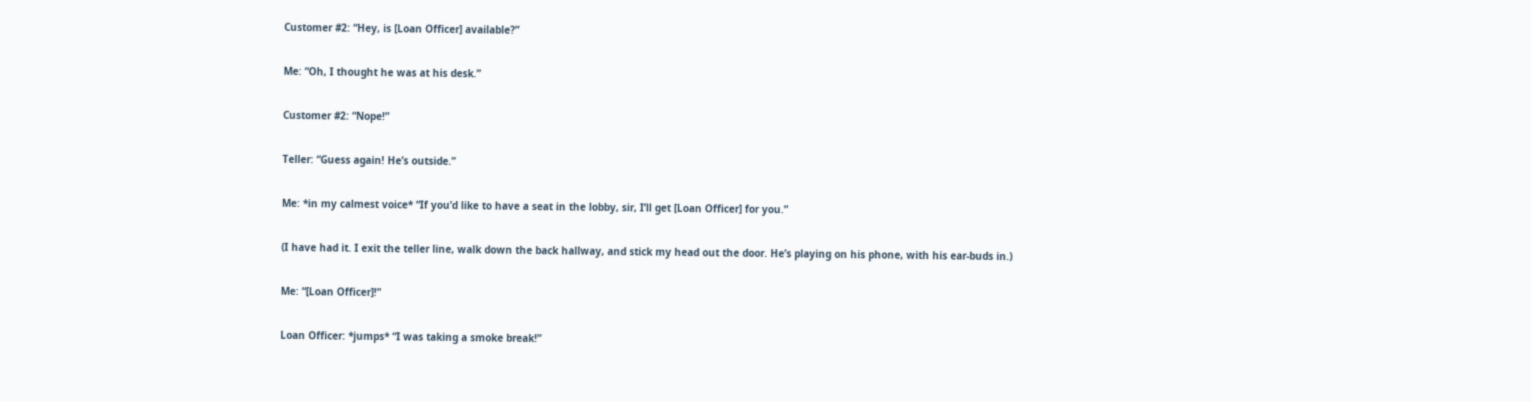Customer #2: “Hey, is [Loan Officer] available?”

Me: “Oh, I thought he was at his desk.”

Customer #2: “Nope!”

Teller: “Guess again! He’s outside.”

Me: *in my calmest voice* “If you’d like to have a seat in the lobby, sir, I’ll get [Loan Officer] for you.”

(I have had it. I exit the teller line, walk down the back hallway, and stick my head out the door. He’s playing on his phone, with his ear-buds in.)

Me: “[Loan Officer]!”

Loan Officer: *jumps* “I was taking a smoke break!”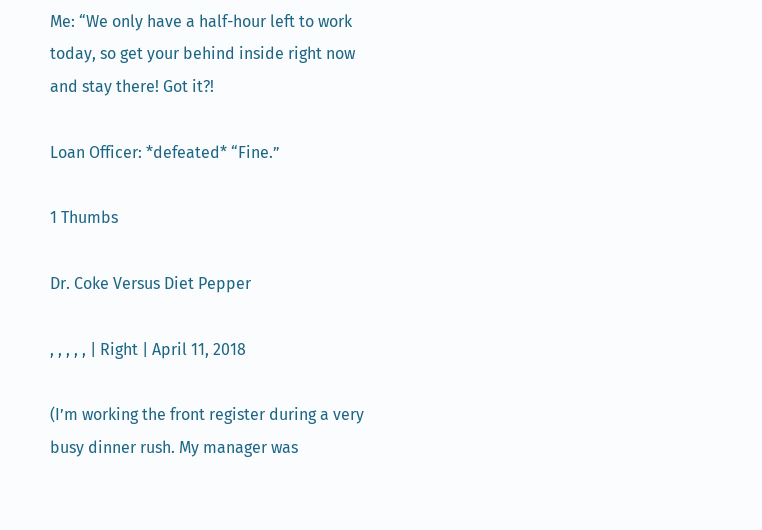Me: “We only have a half-hour left to work today, so get your behind inside right now and stay there! Got it?!

Loan Officer: *defeated* “Fine.”

1 Thumbs

Dr. Coke Versus Diet Pepper

, , , , , | Right | April 11, 2018

(I’m working the front register during a very busy dinner rush. My manager was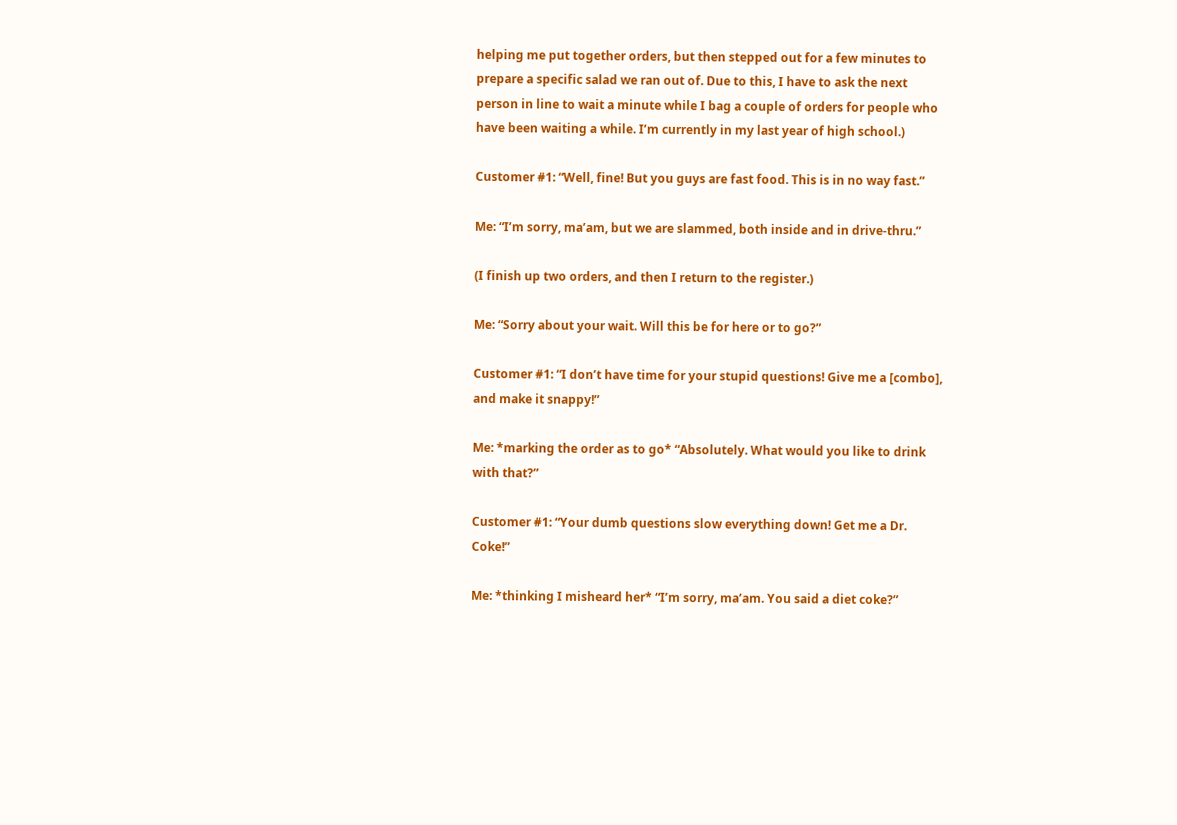helping me put together orders, but then stepped out for a few minutes to prepare a specific salad we ran out of. Due to this, I have to ask the next person in line to wait a minute while I bag a couple of orders for people who have been waiting a while. I’m currently in my last year of high school.)

Customer #1: “Well, fine! But you guys are fast food. This is in no way fast.”

Me: “I’m sorry, ma’am, but we are slammed, both inside and in drive-thru.”

(I finish up two orders, and then I return to the register.)

Me: “Sorry about your wait. Will this be for here or to go?”

Customer #1: “I don’t have time for your stupid questions! Give me a [combo], and make it snappy!”

Me: *marking the order as to go* “Absolutely. What would you like to drink with that?”

Customer #1: “Your dumb questions slow everything down! Get me a Dr. Coke!”

Me: *thinking I misheard her* “I’m sorry, ma’am. You said a diet coke?”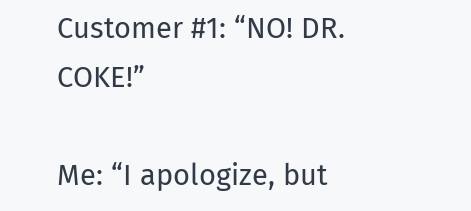Customer #1: “NO! DR. COKE!”

Me: “I apologize, but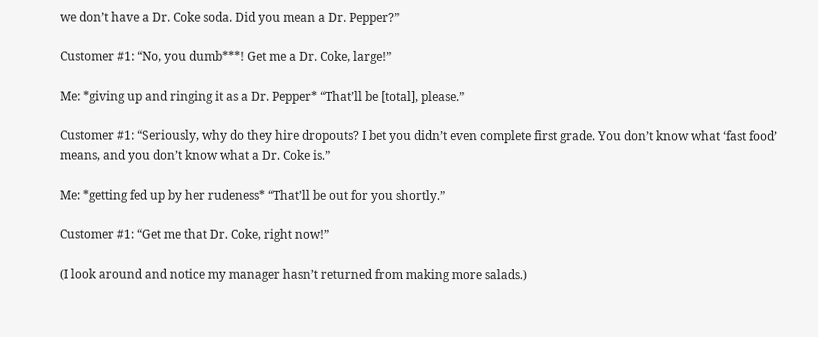we don’t have a Dr. Coke soda. Did you mean a Dr. Pepper?”

Customer #1: “No, you dumb***! Get me a Dr. Coke, large!”

Me: *giving up and ringing it as a Dr. Pepper* “That’ll be [total], please.”

Customer #1: “Seriously, why do they hire dropouts? I bet you didn’t even complete first grade. You don’t know what ‘fast food’ means, and you don’t know what a Dr. Coke is.”

Me: *getting fed up by her rudeness* “That’ll be out for you shortly.”

Customer #1: “Get me that Dr. Coke, right now!”

(I look around and notice my manager hasn’t returned from making more salads.)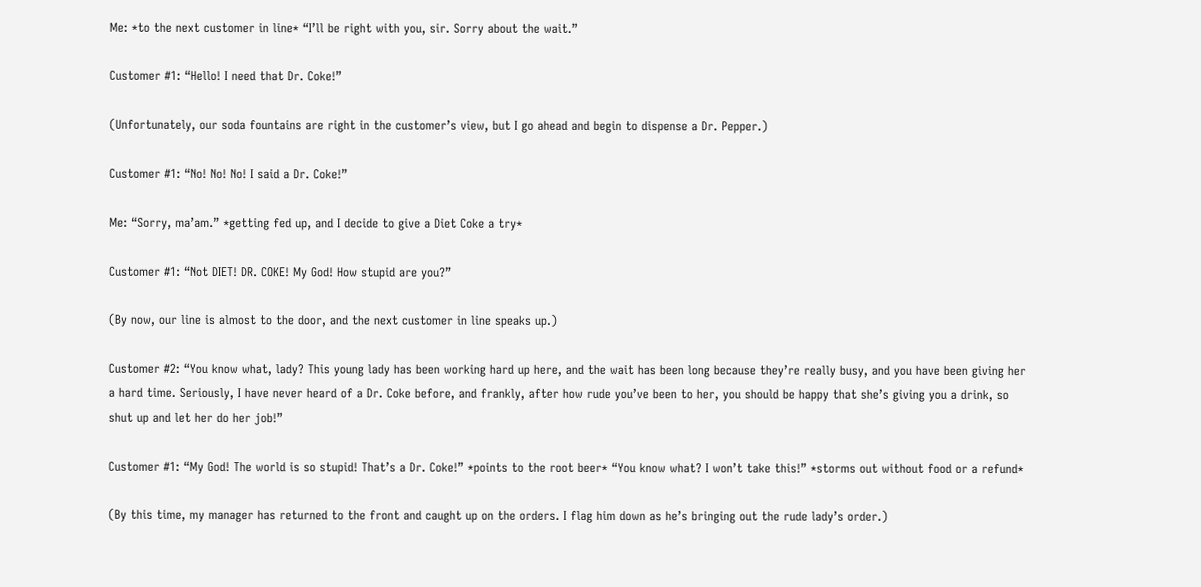Me: *to the next customer in line* “I’ll be right with you, sir. Sorry about the wait.”

Customer #1: “Hello! I need that Dr. Coke!”

(Unfortunately, our soda fountains are right in the customer’s view, but I go ahead and begin to dispense a Dr. Pepper.)

Customer #1: “No! No! No! I said a Dr. Coke!”

Me: “Sorry, ma’am.” *getting fed up, and I decide to give a Diet Coke a try*

Customer #1: “Not DIET! DR. COKE! My God! How stupid are you?”

(By now, our line is almost to the door, and the next customer in line speaks up.)

Customer #2: “You know what, lady? This young lady has been working hard up here, and the wait has been long because they’re really busy, and you have been giving her a hard time. Seriously, I have never heard of a Dr. Coke before, and frankly, after how rude you’ve been to her, you should be happy that she’s giving you a drink, so shut up and let her do her job!”

Customer #1: “My God! The world is so stupid! That’s a Dr. Coke!” *points to the root beer* “You know what? I won’t take this!” *storms out without food or a refund*

(By this time, my manager has returned to the front and caught up on the orders. I flag him down as he’s bringing out the rude lady’s order.)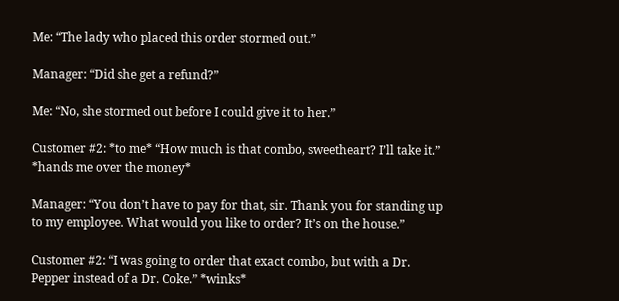Me: “The lady who placed this order stormed out.”

Manager: “Did she get a refund?”

Me: “No, she stormed out before I could give it to her.”

Customer #2: *to me* “How much is that combo, sweetheart? I’ll take it.” *hands me over the money*

Manager: “You don’t have to pay for that, sir. Thank you for standing up to my employee. What would you like to order? It’s on the house.”

Customer #2: “I was going to order that exact combo, but with a Dr. Pepper instead of a Dr. Coke.” *winks*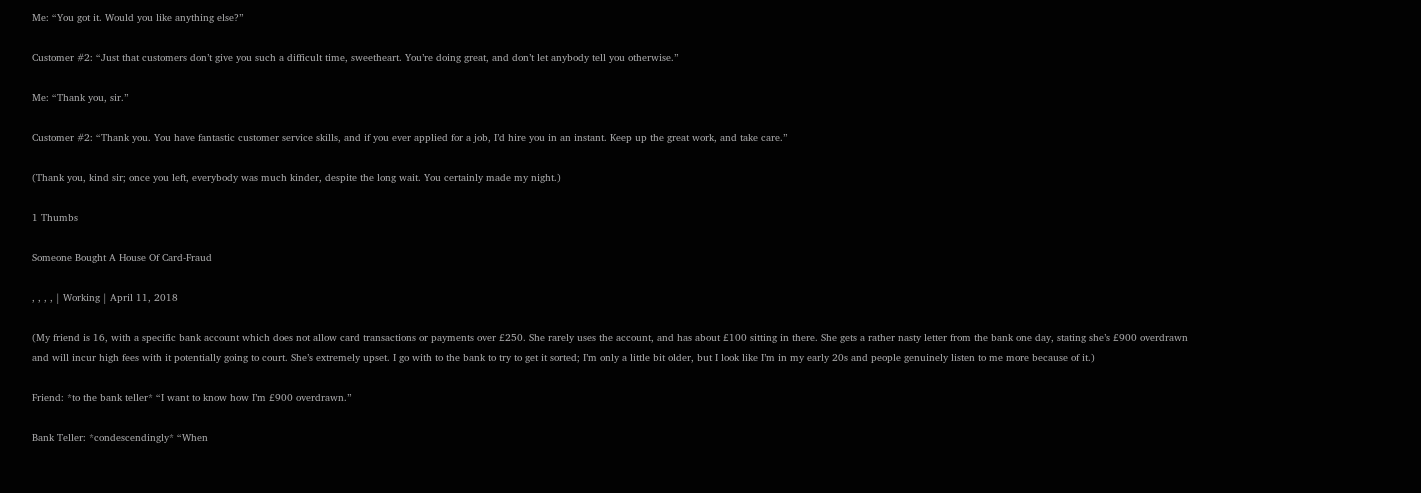Me: “You got it. Would you like anything else?”

Customer #2: “Just that customers don’t give you such a difficult time, sweetheart. You’re doing great, and don’t let anybody tell you otherwise.”

Me: “Thank you, sir.”

Customer #2: “Thank you. You have fantastic customer service skills, and if you ever applied for a job, I’d hire you in an instant. Keep up the great work, and take care.”

(Thank you, kind sir; once you left, everybody was much kinder, despite the long wait. You certainly made my night.)

1 Thumbs

Someone Bought A House Of Card-Fraud

, , , , | Working | April 11, 2018

(My friend is 16, with a specific bank account which does not allow card transactions or payments over £250. She rarely uses the account, and has about £100 sitting in there. She gets a rather nasty letter from the bank one day, stating she’s £900 overdrawn and will incur high fees with it potentially going to court. She’s extremely upset. I go with to the bank to try to get it sorted; I’m only a little bit older, but I look like I’m in my early 20s and people genuinely listen to me more because of it.)

Friend: *to the bank teller* “I want to know how I’m £900 overdrawn.”

Bank Teller: *condescendingly* “When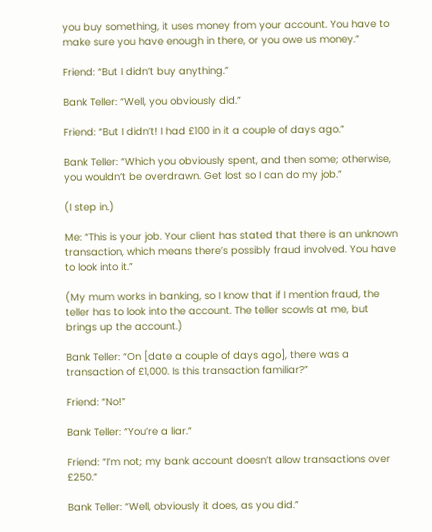you buy something, it uses money from your account. You have to make sure you have enough in there, or you owe us money.”

Friend: “But I didn’t buy anything.”

Bank Teller: “Well, you obviously did.”

Friend: “But I didn’t! I had £100 in it a couple of days ago.”

Bank Teller: “Which you obviously spent, and then some; otherwise, you wouldn’t be overdrawn. Get lost so I can do my job.”

(I step in.)

Me: “This is your job. Your client has stated that there is an unknown transaction, which means there’s possibly fraud involved. You have to look into it.”

(My mum works in banking, so I know that if I mention fraud, the teller has to look into the account. The teller scowls at me, but brings up the account.)

Bank Teller: “On [date a couple of days ago], there was a transaction of £1,000. Is this transaction familiar?”

Friend: “No!”

Bank Teller: “You’re a liar.”

Friend: “I’m not; my bank account doesn’t allow transactions over £250.”

Bank Teller: “Well, obviously it does, as you did.”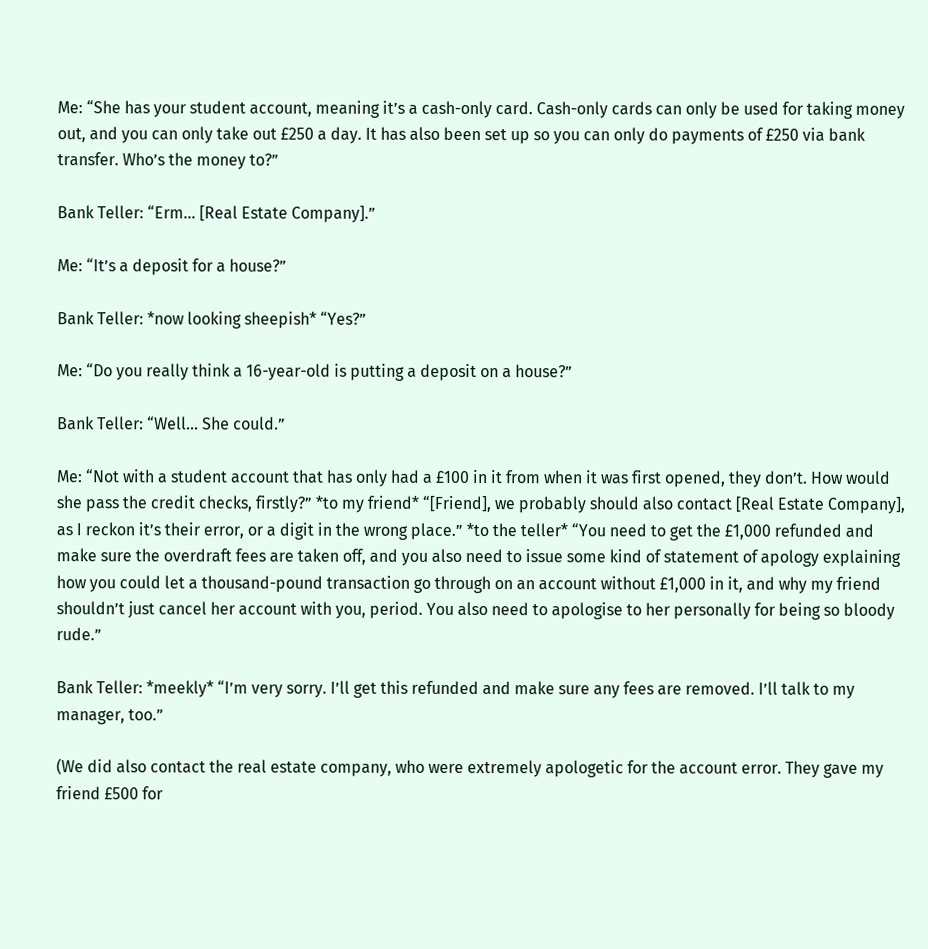Me: “She has your student account, meaning it’s a cash-only card. Cash-only cards can only be used for taking money out, and you can only take out £250 a day. It has also been set up so you can only do payments of £250 via bank transfer. Who’s the money to?”

Bank Teller: “Erm… [Real Estate Company].”

Me: “It’s a deposit for a house?”

Bank Teller: *now looking sheepish* “Yes?”

Me: “Do you really think a 16-year-old is putting a deposit on a house?”

Bank Teller: “Well… She could.”

Me: “Not with a student account that has only had a £100 in it from when it was first opened, they don’t. How would she pass the credit checks, firstly?” *to my friend* “[Friend], we probably should also contact [Real Estate Company], as I reckon it’s their error, or a digit in the wrong place.” *to the teller* “You need to get the £1,000 refunded and make sure the overdraft fees are taken off, and you also need to issue some kind of statement of apology explaining how you could let a thousand-pound transaction go through on an account without £1,000 in it, and why my friend shouldn’t just cancel her account with you, period. You also need to apologise to her personally for being so bloody rude.”

Bank Teller: *meekly* “I’m very sorry. I’ll get this refunded and make sure any fees are removed. I’ll talk to my manager, too.”

(We did also contact the real estate company, who were extremely apologetic for the account error. They gave my friend £500 for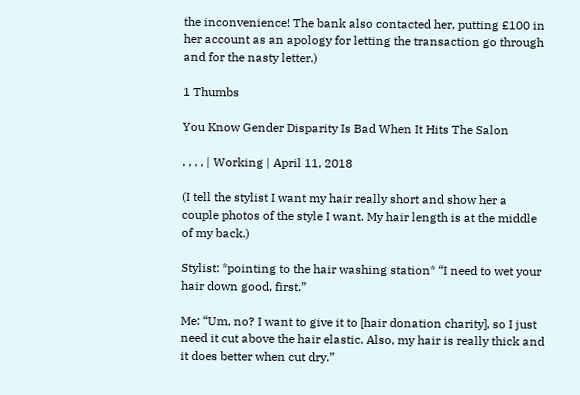the inconvenience! The bank also contacted her, putting £100 in her account as an apology for letting the transaction go through and for the nasty letter.)

1 Thumbs

You Know Gender Disparity Is Bad When It Hits The Salon

, , , , | Working | April 11, 2018

(I tell the stylist I want my hair really short and show her a couple photos of the style I want. My hair length is at the middle of my back.)

Stylist: *pointing to the hair washing station* “I need to wet your hair down good, first.”

Me: “Um, no? I want to give it to [hair donation charity], so I just need it cut above the hair elastic. Also, my hair is really thick and it does better when cut dry.”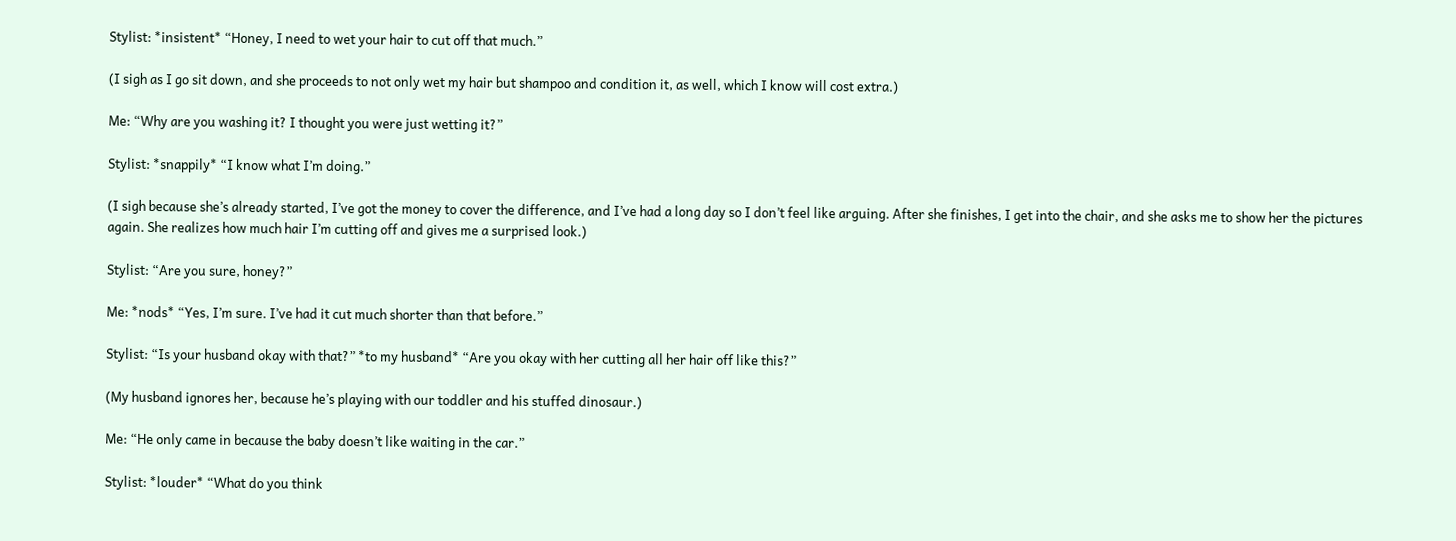Stylist: *insistent* “Honey, I need to wet your hair to cut off that much.”

(I sigh as I go sit down, and she proceeds to not only wet my hair but shampoo and condition it, as well, which I know will cost extra.)

Me: “Why are you washing it? I thought you were just wetting it?”

Stylist: *snappily* “I know what I’m doing.”

(I sigh because she’s already started, I’ve got the money to cover the difference, and I’ve had a long day so I don’t feel like arguing. After she finishes, I get into the chair, and she asks me to show her the pictures again. She realizes how much hair I’m cutting off and gives me a surprised look.)

Stylist: “Are you sure, honey?”

Me: *nods* “Yes, I’m sure. I’ve had it cut much shorter than that before.”

Stylist: “Is your husband okay with that?” *to my husband* “Are you okay with her cutting all her hair off like this?”

(My husband ignores her, because he’s playing with our toddler and his stuffed dinosaur.)

Me: “He only came in because the baby doesn’t like waiting in the car.”

Stylist: *louder* “What do you think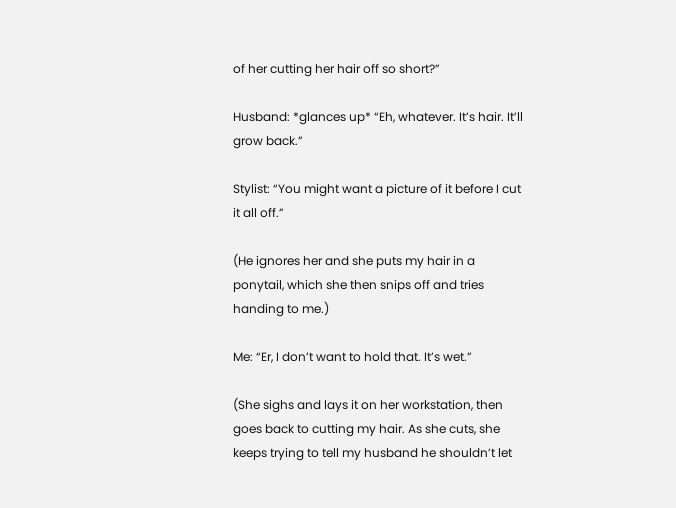of her cutting her hair off so short?”

Husband: *glances up* “Eh, whatever. It’s hair. It’ll grow back.”

Stylist: “You might want a picture of it before I cut it all off.”

(He ignores her and she puts my hair in a ponytail, which she then snips off and tries handing to me.)

Me: “Er, I don’t want to hold that. It’s wet.”

(She sighs and lays it on her workstation, then goes back to cutting my hair. As she cuts, she keeps trying to tell my husband he shouldn’t let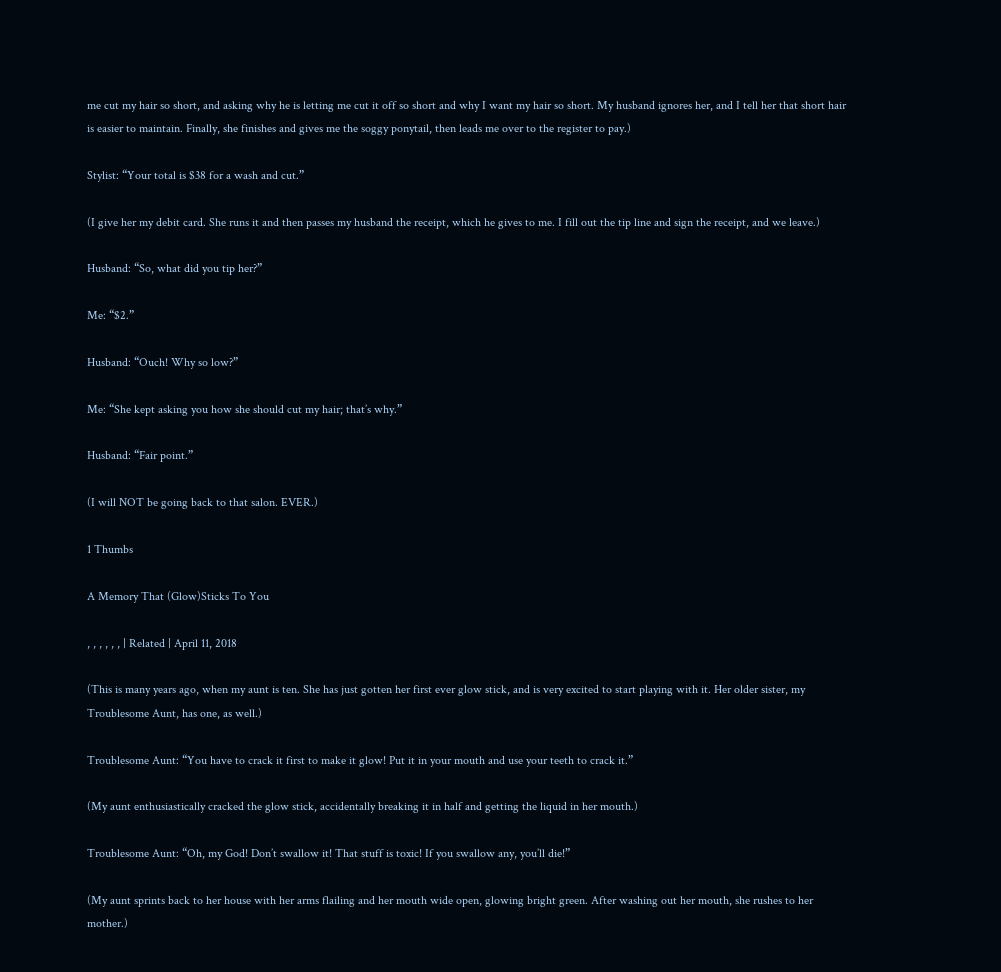me cut my hair so short, and asking why he is letting me cut it off so short and why I want my hair so short. My husband ignores her, and I tell her that short hair is easier to maintain. Finally, she finishes and gives me the soggy ponytail, then leads me over to the register to pay.)

Stylist: “Your total is $38 for a wash and cut.”

(I give her my debit card. She runs it and then passes my husband the receipt, which he gives to me. I fill out the tip line and sign the receipt, and we leave.)

Husband: “So, what did you tip her?”

Me: “$2.”

Husband: “Ouch! Why so low?”

Me: “She kept asking you how she should cut my hair; that’s why.”

Husband: “Fair point.”

(I will NOT be going back to that salon. EVER.)

1 Thumbs

A Memory That (Glow)Sticks To You

, , , , , , | Related | April 11, 2018

(This is many years ago, when my aunt is ten. She has just gotten her first ever glow stick, and is very excited to start playing with it. Her older sister, my Troublesome Aunt, has one, as well.)

Troublesome Aunt: “You have to crack it first to make it glow! Put it in your mouth and use your teeth to crack it.”

(My aunt enthusiastically cracked the glow stick, accidentally breaking it in half and getting the liquid in her mouth.)

Troublesome Aunt: “Oh, my God! Don’t swallow it! That stuff is toxic! If you swallow any, you’ll die!”

(My aunt sprints back to her house with her arms flailing and her mouth wide open, glowing bright green. After washing out her mouth, she rushes to her mother.)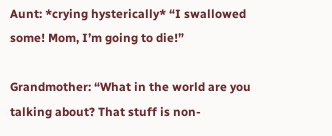Aunt: *crying hysterically* “I swallowed some! Mom, I’m going to die!”

Grandmother: “What in the world are you talking about? That stuff is non-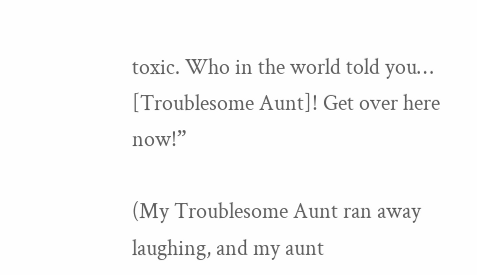toxic. Who in the world told you… [Troublesome Aunt]! Get over here now!”

(My Troublesome Aunt ran away laughing, and my aunt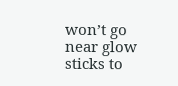won’t go near glow sticks to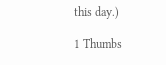this day.)

1 Thumbs